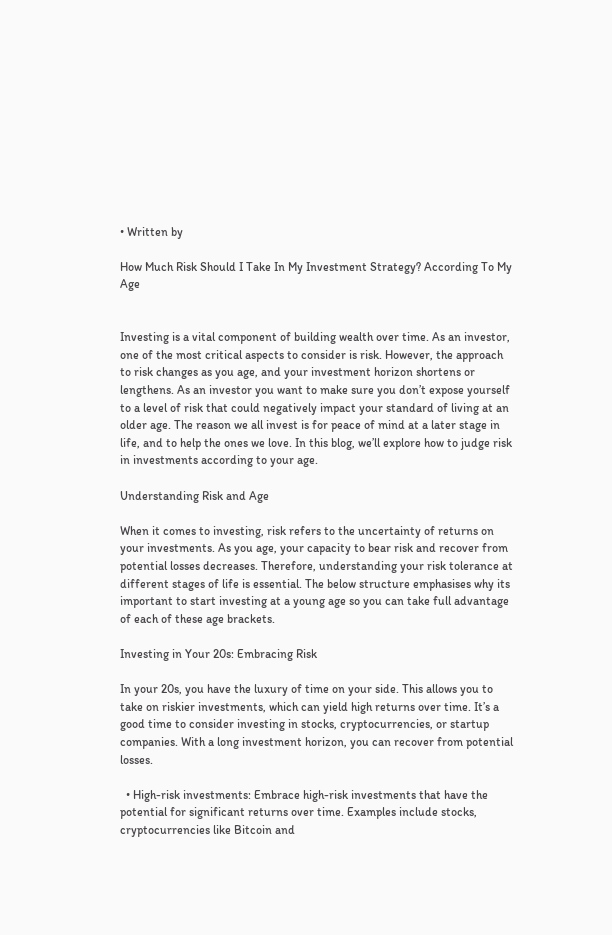• Written by

How Much Risk Should I Take In My Investment Strategy? According To My Age


Investing is a vital component of building wealth over time. As an investor, one of the most critical aspects to consider is risk. However, the approach to risk changes as you age, and your investment horizon shortens or lengthens. As an investor you want to make sure you don’t expose yourself to a level of risk that could negatively impact your standard of living at an older age. The reason we all invest is for peace of mind at a later stage in life, and to help the ones we love. In this blog, we’ll explore how to judge risk in investments according to your age.

Understanding Risk and Age

When it comes to investing, risk refers to the uncertainty of returns on your investments. As you age, your capacity to bear risk and recover from potential losses decreases. Therefore, understanding your risk tolerance at different stages of life is essential. The below structure emphasises why its important to start investing at a young age so you can take full advantage of each of these age brackets.

Investing in Your 20s: Embracing Risk

In your 20s, you have the luxury of time on your side. This allows you to take on riskier investments, which can yield high returns over time. It’s a good time to consider investing in stocks, cryptocurrencies, or startup companies. With a long investment horizon, you can recover from potential losses.

  • High-risk investments: Embrace high-risk investments that have the potential for significant returns over time. Examples include stocks, cryptocurrencies like Bitcoin and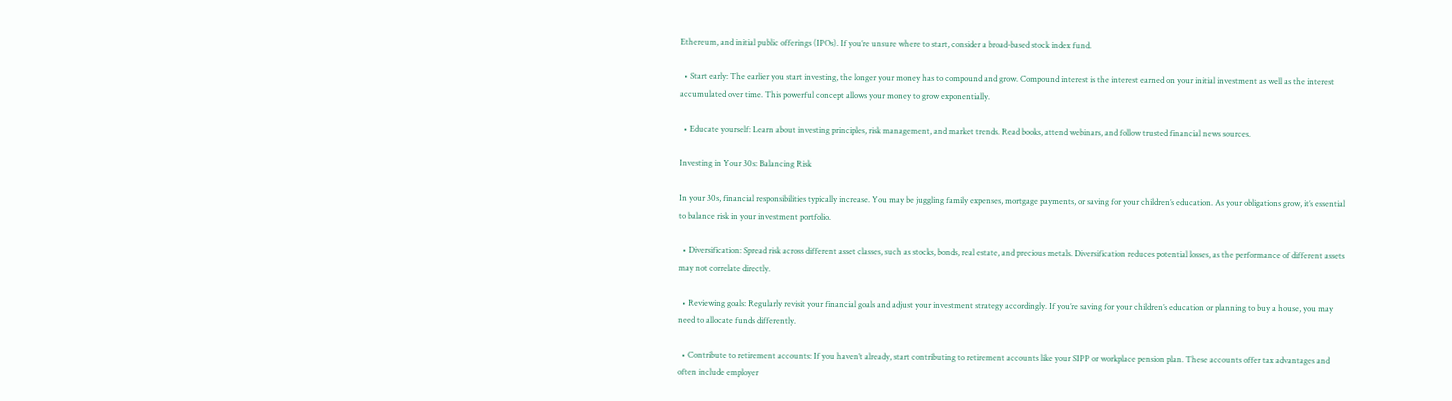Ethereum, and initial public offerings (IPOs). If you’re unsure where to start, consider a broad-based stock index fund.

  • Start early: The earlier you start investing, the longer your money has to compound and grow. Compound interest is the interest earned on your initial investment as well as the interest accumulated over time. This powerful concept allows your money to grow exponentially.

  • Educate yourself: Learn about investing principles, risk management, and market trends. Read books, attend webinars, and follow trusted financial news sources.

Investing in Your 30s: Balancing Risk

In your 30s, financial responsibilities typically increase. You may be juggling family expenses, mortgage payments, or saving for your children’s education. As your obligations grow, it’s essential to balance risk in your investment portfolio.

  • Diversification: Spread risk across different asset classes, such as stocks, bonds, real estate, and precious metals. Diversification reduces potential losses, as the performance of different assets may not correlate directly.

  • Reviewing goals: Regularly revisit your financial goals and adjust your investment strategy accordingly. If you’re saving for your children’s education or planning to buy a house, you may need to allocate funds differently.

  • Contribute to retirement accounts: If you haven’t already, start contributing to retirement accounts like your SIPP or workplace pension plan. These accounts offer tax advantages and often include employer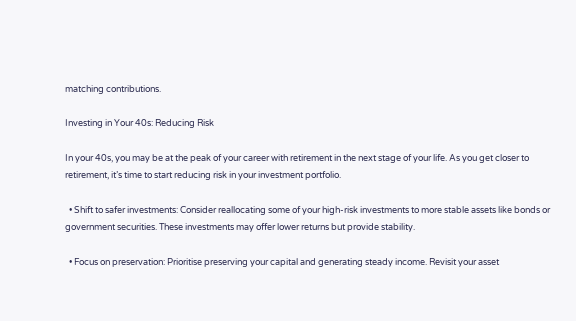matching contributions.

Investing in Your 40s: Reducing Risk

In your 40s, you may be at the peak of your career with retirement in the next stage of your life. As you get closer to retirement, it’s time to start reducing risk in your investment portfolio.

  • Shift to safer investments: Consider reallocating some of your high-risk investments to more stable assets like bonds or government securities. These investments may offer lower returns but provide stability.

  • Focus on preservation: Prioritise preserving your capital and generating steady income. Revisit your asset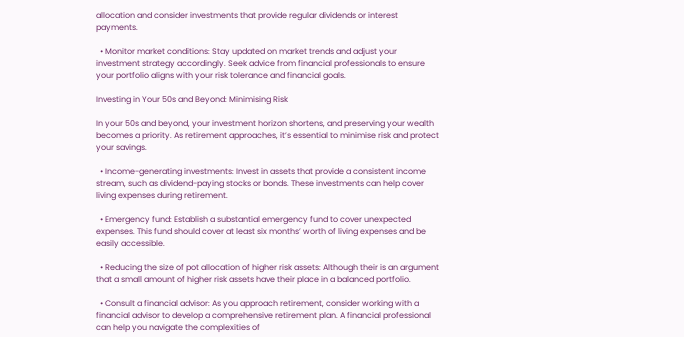allocation and consider investments that provide regular dividends or interest payments.

  • Monitor market conditions: Stay updated on market trends and adjust your investment strategy accordingly. Seek advice from financial professionals to ensure your portfolio aligns with your risk tolerance and financial goals.

Investing in Your 50s and Beyond: Minimising Risk

In your 50s and beyond, your investment horizon shortens, and preserving your wealth becomes a priority. As retirement approaches, it’s essential to minimise risk and protect your savings.

  • Income-generating investments: Invest in assets that provide a consistent income stream, such as dividend-paying stocks or bonds. These investments can help cover living expenses during retirement.

  • Emergency fund: Establish a substantial emergency fund to cover unexpected expenses. This fund should cover at least six months’ worth of living expenses and be easily accessible.

  • Reducing the size of pot allocation of higher risk assets: Although their is an argument that a small amount of higher risk assets have their place in a balanced portfolio.

  • Consult a financial advisor: As you approach retirement, consider working with a financial advisor to develop a comprehensive retirement plan. A financial professional can help you navigate the complexities of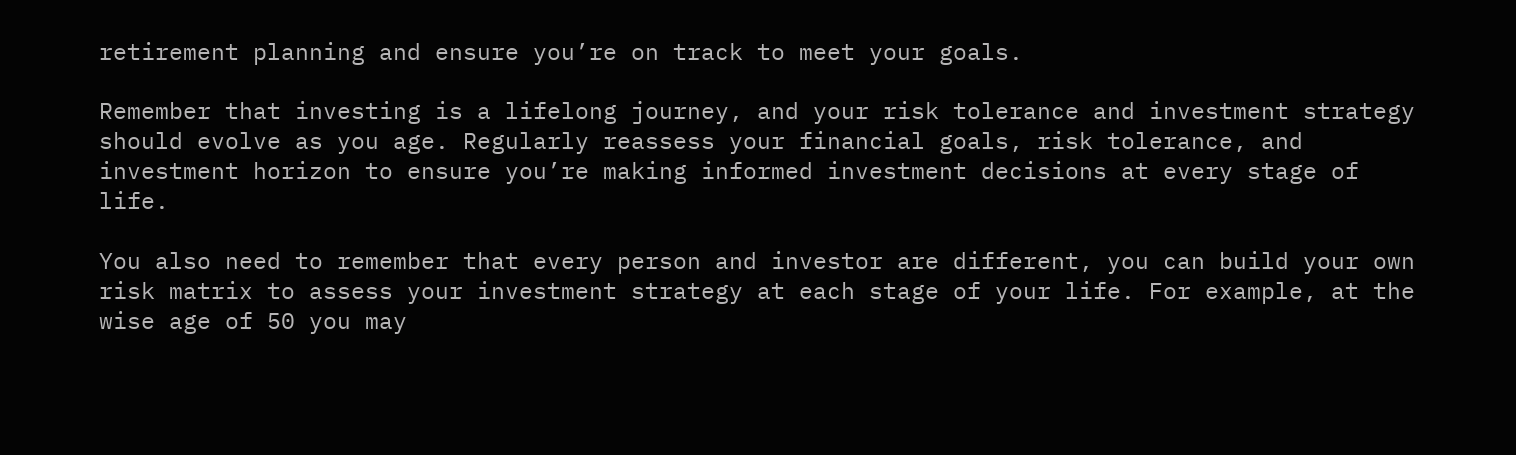retirement planning and ensure you’re on track to meet your goals.

Remember that investing is a lifelong journey, and your risk tolerance and investment strategy should evolve as you age. Regularly reassess your financial goals, risk tolerance, and investment horizon to ensure you’re making informed investment decisions at every stage of life.

You also need to remember that every person and investor are different, you can build your own risk matrix to assess your investment strategy at each stage of your life. For example, at the wise age of 50 you may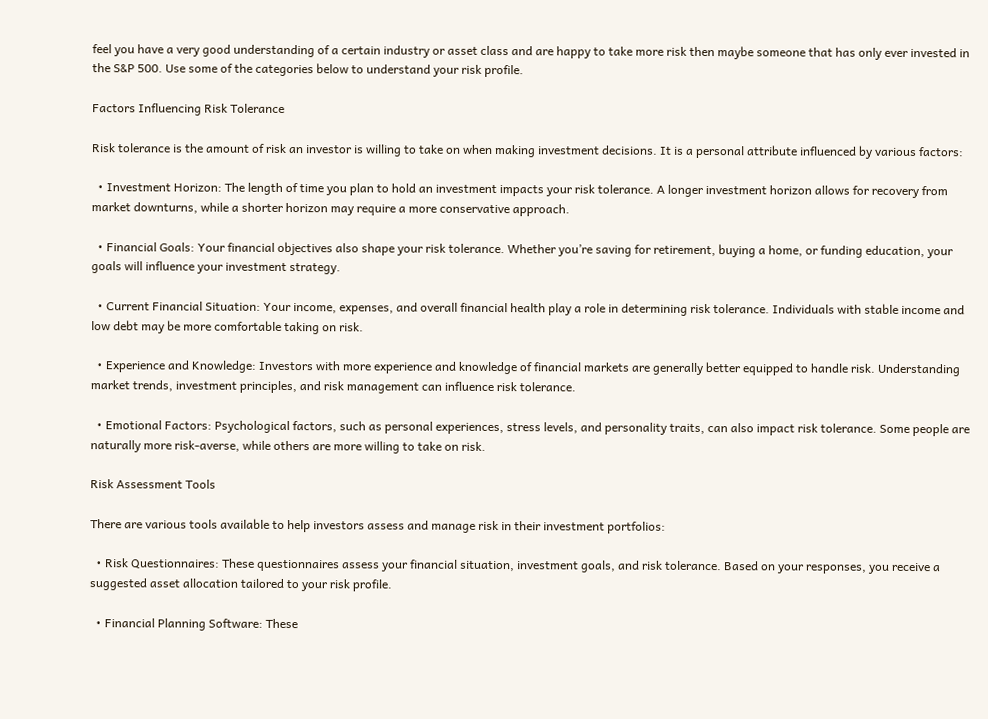feel you have a very good understanding of a certain industry or asset class and are happy to take more risk then maybe someone that has only ever invested in the S&P 500. Use some of the categories below to understand your risk profile.

Factors Influencing Risk Tolerance

Risk tolerance is the amount of risk an investor is willing to take on when making investment decisions. It is a personal attribute influenced by various factors:

  • Investment Horizon: The length of time you plan to hold an investment impacts your risk tolerance. A longer investment horizon allows for recovery from market downturns, while a shorter horizon may require a more conservative approach.

  • Financial Goals: Your financial objectives also shape your risk tolerance. Whether you’re saving for retirement, buying a home, or funding education, your goals will influence your investment strategy.

  • Current Financial Situation: Your income, expenses, and overall financial health play a role in determining risk tolerance. Individuals with stable income and low debt may be more comfortable taking on risk.

  • Experience and Knowledge: Investors with more experience and knowledge of financial markets are generally better equipped to handle risk. Understanding market trends, investment principles, and risk management can influence risk tolerance.

  • Emotional Factors: Psychological factors, such as personal experiences, stress levels, and personality traits, can also impact risk tolerance. Some people are naturally more risk-averse, while others are more willing to take on risk.

Risk Assessment Tools

There are various tools available to help investors assess and manage risk in their investment portfolios:

  • Risk Questionnaires: These questionnaires assess your financial situation, investment goals, and risk tolerance. Based on your responses, you receive a suggested asset allocation tailored to your risk profile.

  • Financial Planning Software: These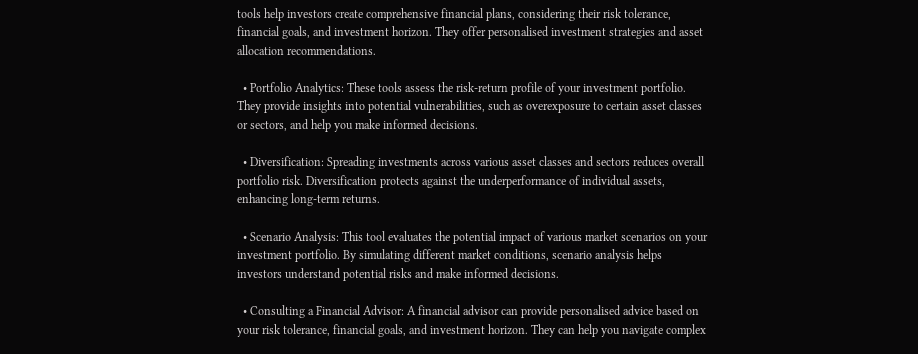tools help investors create comprehensive financial plans, considering their risk tolerance, financial goals, and investment horizon. They offer personalised investment strategies and asset allocation recommendations.

  • Portfolio Analytics: These tools assess the risk-return profile of your investment portfolio. They provide insights into potential vulnerabilities, such as overexposure to certain asset classes or sectors, and help you make informed decisions.

  • Diversification: Spreading investments across various asset classes and sectors reduces overall portfolio risk. Diversification protects against the underperformance of individual assets, enhancing long-term returns.

  • Scenario Analysis: This tool evaluates the potential impact of various market scenarios on your investment portfolio. By simulating different market conditions, scenario analysis helps investors understand potential risks and make informed decisions.

  • Consulting a Financial Advisor: A financial advisor can provide personalised advice based on your risk tolerance, financial goals, and investment horizon. They can help you navigate complex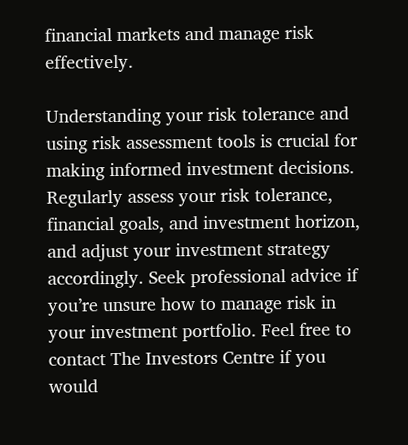financial markets and manage risk effectively.

Understanding your risk tolerance and using risk assessment tools is crucial for making informed investment decisions. Regularly assess your risk tolerance, financial goals, and investment horizon, and adjust your investment strategy accordingly. Seek professional advice if you’re unsure how to manage risk in your investment portfolio. Feel free to contact The Investors Centre if you would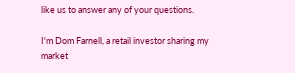like us to answer any of your questions.

I'm Dom Farnell, a retail investor sharing my market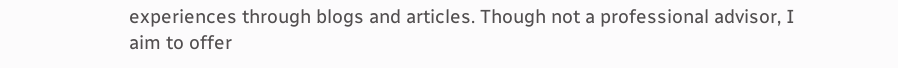experiences through blogs and articles. Though not a professional advisor, I aim to offer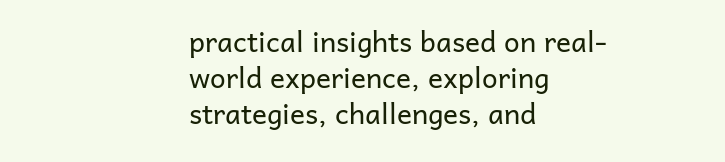practical insights based on real-world experience, exploring strategies, challenges, and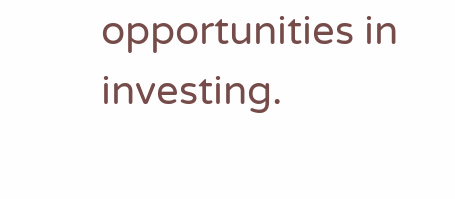opportunities in investing.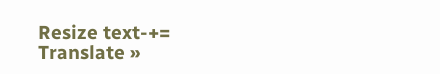Resize text-+=
Translate »